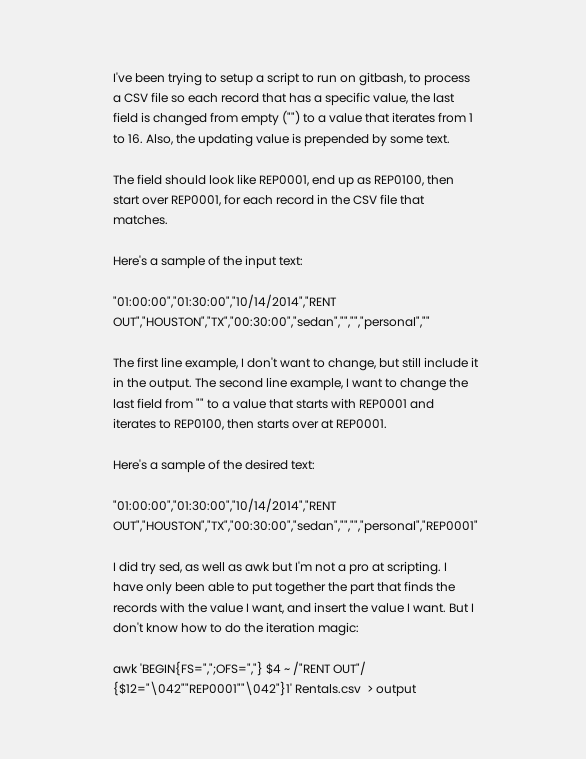I've been trying to setup a script to run on gitbash, to process a CSV file so each record that has a specific value, the last field is changed from empty ("") to a value that iterates from 1 to 16. Also, the updating value is prepended by some text.

The field should look like REP0001, end up as REP0100, then start over REP0001, for each record in the CSV file that matches.

Here's a sample of the input text:

"01:00:00","01:30:00","10/14/2014","RENT OUT","HOUSTON","TX","00:30:00","sedan","","","personal",""

The first line example, I don't want to change, but still include it in the output. The second line example, I want to change the last field from "" to a value that starts with REP0001 and iterates to REP0100, then starts over at REP0001.

Here's a sample of the desired text:

"01:00:00","01:30:00","10/14/2014","RENT OUT","HOUSTON","TX","00:30:00","sedan","","","personal","REP0001"

I did try sed, as well as awk but I'm not a pro at scripting. I have only been able to put together the part that finds the records with the value I want, and insert the value I want. But I don't know how to do the iteration magic:

awk 'BEGIN{FS=",";OFS=","} $4 ~ /"RENT OUT"/ {$12="\042""REP0001""\042"}1' Rentals.csv  > output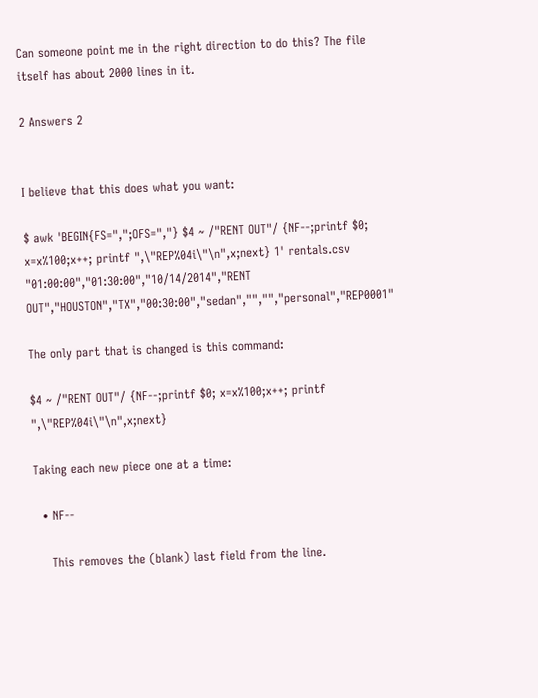Can someone point me in the right direction to do this? The file itself has about 2000 lines in it.

2 Answers 2


I believe that this does what you want:

$ awk 'BEGIN{FS=",";OFS=","} $4 ~ /"RENT OUT"/ {NF--;printf $0; x=x%100;x++; printf ",\"REP%04i\"\n",x;next} 1' rentals.csv
"01:00:00","01:30:00","10/14/2014","RENT OUT","HOUSTON","TX","00:30:00","sedan","","","personal","REP0001"

The only part that is changed is this command:

$4 ~ /"RENT OUT"/ {NF--;printf $0; x=x%100;x++; printf ",\"REP%04i\"\n",x;next}

Taking each new piece one at a time:

  • NF--

    This removes the (blank) last field from the line.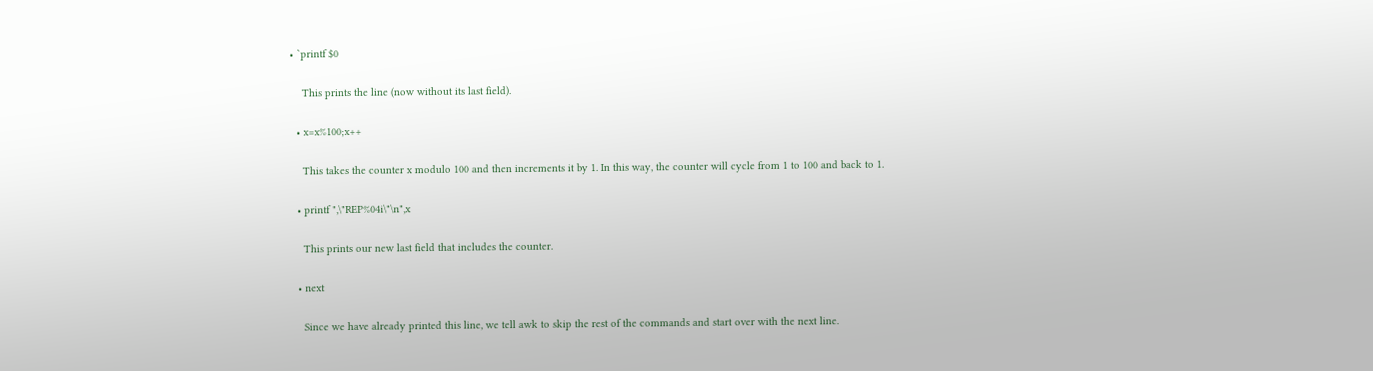• `printf $0

    This prints the line (now without its last field).

  • x=x%100;x++

    This takes the counter x modulo 100 and then increments it by 1. In this way, the counter will cycle from 1 to 100 and back to 1.

  • printf ",\"REP%04i\"\n",x

    This prints our new last field that includes the counter.

  • next

    Since we have already printed this line, we tell awk to skip the rest of the commands and start over with the next line.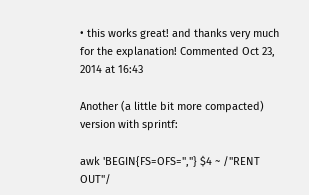• this works great! and thanks very much for the explanation! Commented Oct 23, 2014 at 16:43

Another (a little bit more compacted) version with sprintf:

awk 'BEGIN{FS=OFS=","} $4 ~ /"RENT OUT"/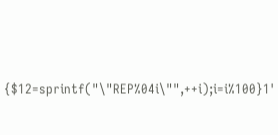{$12=sprintf("\"REP%04i\"",++i);i=i%100}1'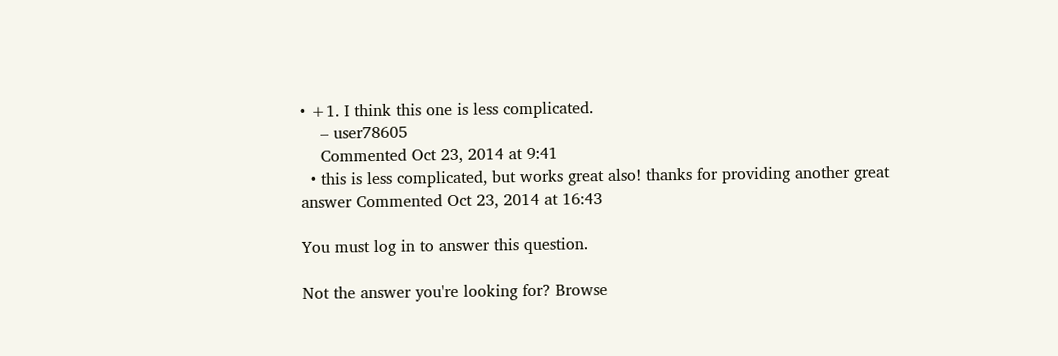• +1. I think this one is less complicated.
    – user78605
    Commented Oct 23, 2014 at 9:41
  • this is less complicated, but works great also! thanks for providing another great answer Commented Oct 23, 2014 at 16:43

You must log in to answer this question.

Not the answer you're looking for? Browse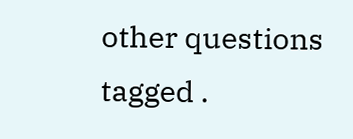other questions tagged .